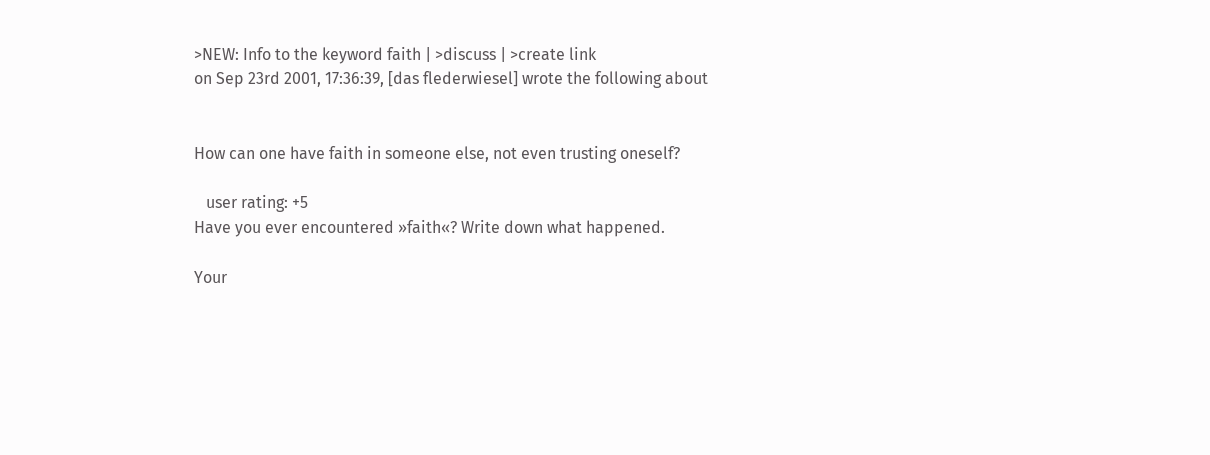>NEW: Info to the keyword faith | >discuss | >create link
on Sep 23rd 2001, 17:36:39, [das flederwiesel] wrote the following about


How can one have faith in someone else, not even trusting oneself?

   user rating: +5
Have you ever encountered »faith«? Write down what happened.

Your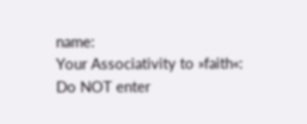name:
Your Associativity to »faith«:
Do NOT enter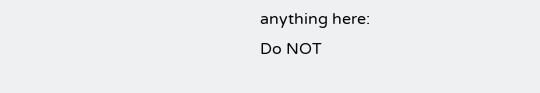anything here:
Do NOT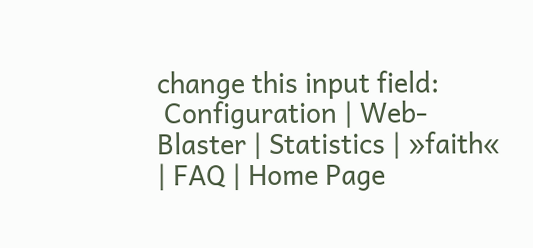change this input field:
 Configuration | Web-Blaster | Statistics | »faith« | FAQ | Home Page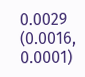0.0029 (0.0016, 0.0001)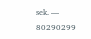sek. –– 80290299